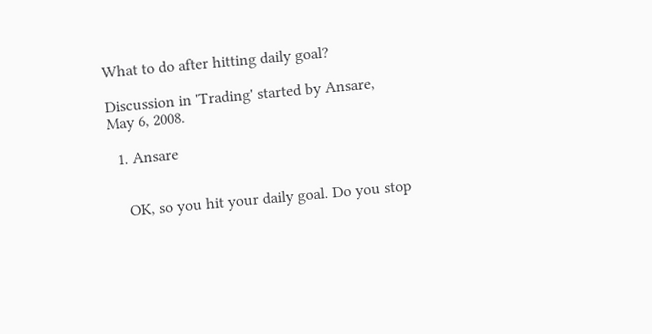What to do after hitting daily goal?

Discussion in 'Trading' started by Ansare, May 6, 2008.

  1. Ansare


    OK, so you hit your daily goal. Do you stop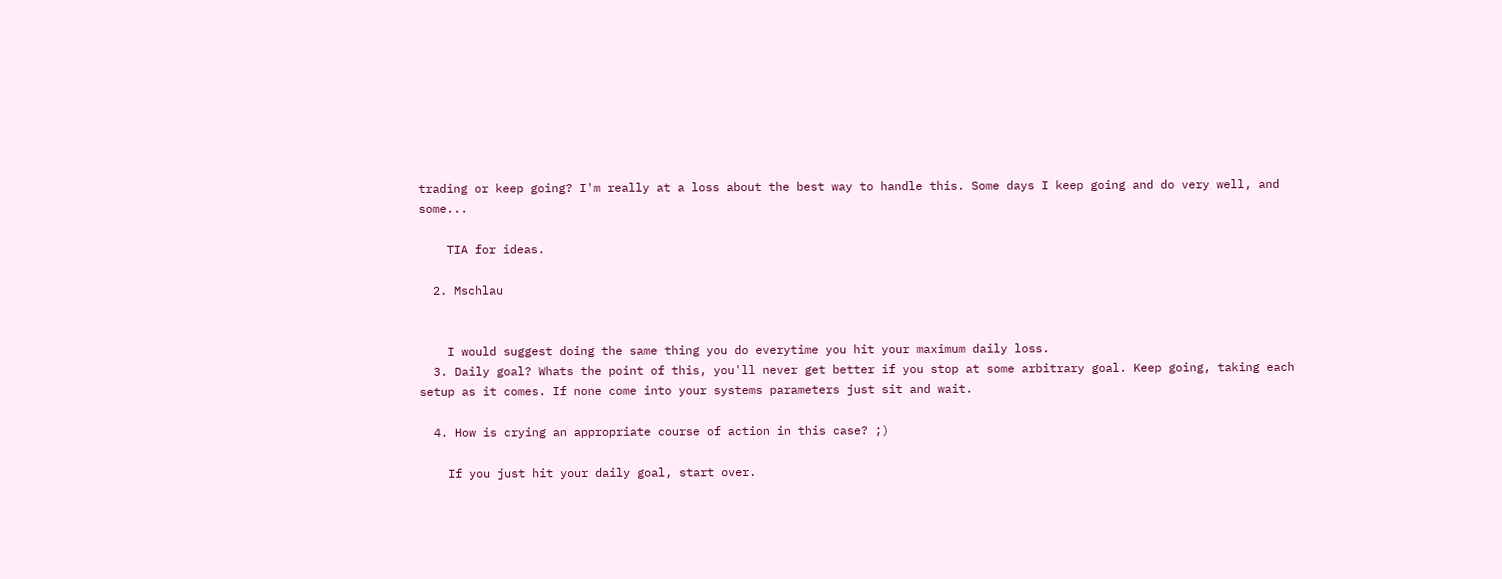trading or keep going? I'm really at a loss about the best way to handle this. Some days I keep going and do very well, and some...

    TIA for ideas.

  2. Mschlau


    I would suggest doing the same thing you do everytime you hit your maximum daily loss.
  3. Daily goal? Whats the point of this, you'll never get better if you stop at some arbitrary goal. Keep going, taking each setup as it comes. If none come into your systems parameters just sit and wait.

  4. How is crying an appropriate course of action in this case? ;)

    If you just hit your daily goal, start over.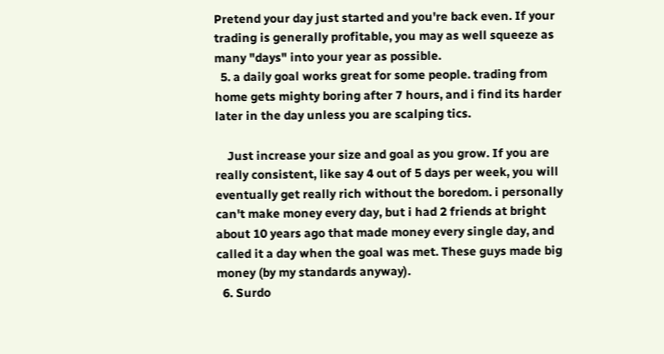Pretend your day just started and you're back even. If your trading is generally profitable, you may as well squeeze as many "days" into your year as possible.
  5. a daily goal works great for some people. trading from home gets mighty boring after 7 hours, and i find its harder later in the day unless you are scalping tics.

    Just increase your size and goal as you grow. If you are really consistent, like say 4 out of 5 days per week, you will eventually get really rich without the boredom. i personally can't make money every day, but i had 2 friends at bright about 10 years ago that made money every single day, and called it a day when the goal was met. These guys made big money (by my standards anyway).
  6. Surdo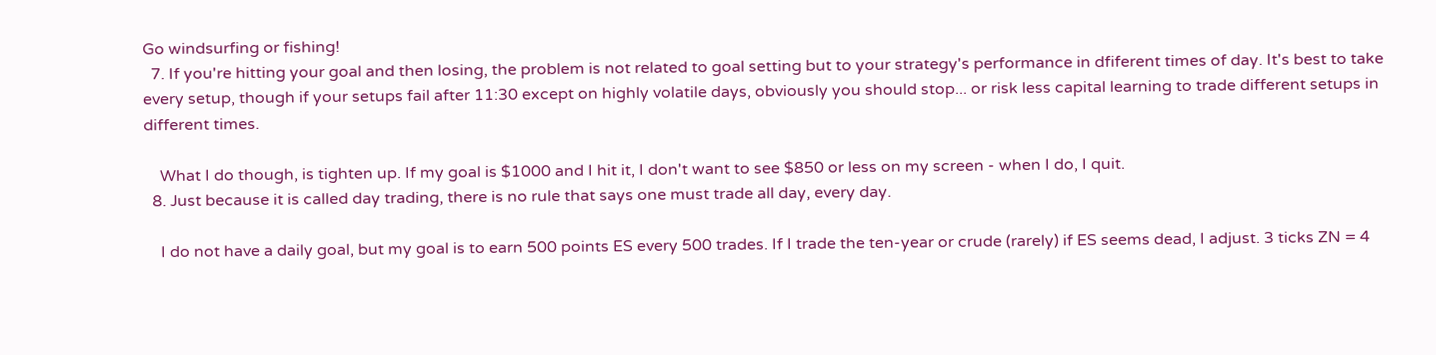Go windsurfing or fishing!
  7. If you're hitting your goal and then losing, the problem is not related to goal setting but to your strategy's performance in dfiferent times of day. It's best to take every setup, though if your setups fail after 11:30 except on highly volatile days, obviously you should stop... or risk less capital learning to trade different setups in different times.

    What I do though, is tighten up. If my goal is $1000 and I hit it, I don't want to see $850 or less on my screen - when I do, I quit.
  8. Just because it is called day trading, there is no rule that says one must trade all day, every day.

    I do not have a daily goal, but my goal is to earn 500 points ES every 500 trades. If I trade the ten-year or crude (rarely) if ES seems dead, I adjust. 3 ticks ZN = 4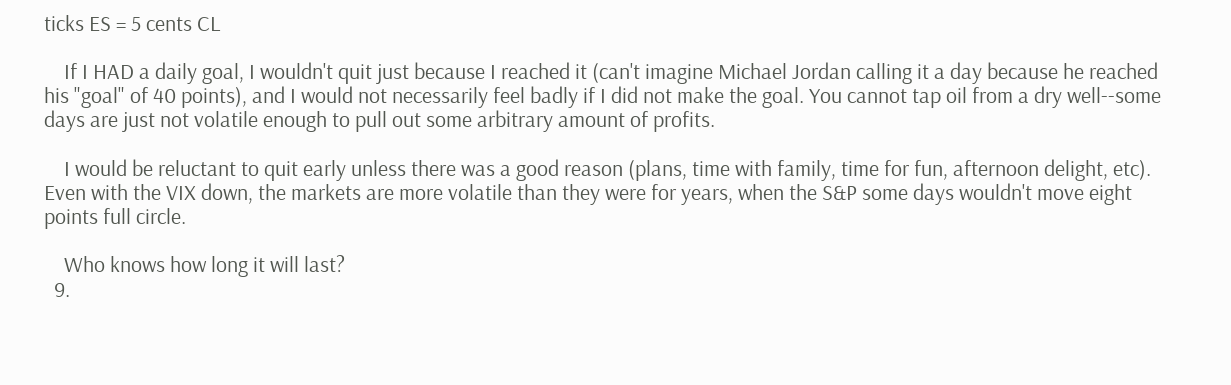ticks ES = 5 cents CL

    If I HAD a daily goal, I wouldn't quit just because I reached it (can't imagine Michael Jordan calling it a day because he reached his "goal" of 40 points), and I would not necessarily feel badly if I did not make the goal. You cannot tap oil from a dry well--some days are just not volatile enough to pull out some arbitrary amount of profits.

    I would be reluctant to quit early unless there was a good reason (plans, time with family, time for fun, afternoon delight, etc). Even with the VIX down, the markets are more volatile than they were for years, when the S&P some days wouldn't move eight points full circle.

    Who knows how long it will last?
  9.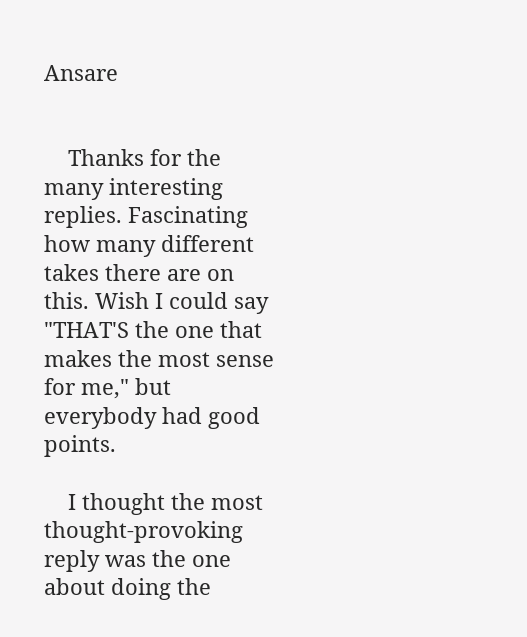Ansare


    Thanks for the many interesting replies. Fascinating how many different takes there are on this. Wish I could say "THAT'S the one that makes the most sense for me," but everybody had good points.

    I thought the most thought-provoking reply was the one about doing the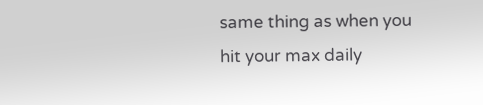same thing as when you hit your max daily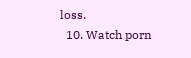loss.
  10. Watch porn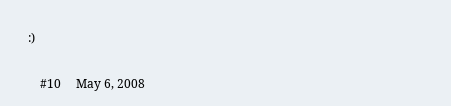:)

    #10     May 6, 2008